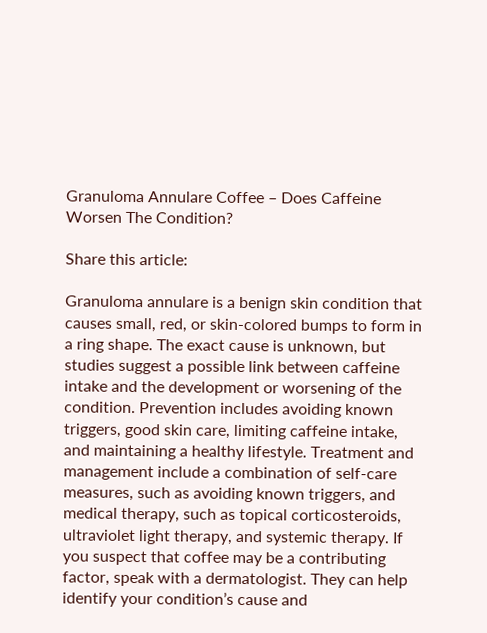Granuloma Annulare Coffee – Does Caffeine Worsen The Condition?

Share this article:

Granuloma annulare is a benign skin condition that causes small, red, or skin-colored bumps to form in a ring shape. The exact cause is unknown, but studies suggest a possible link between caffeine intake and the development or worsening of the condition. Prevention includes avoiding known triggers, good skin care, limiting caffeine intake, and maintaining a healthy lifestyle. Treatment and management include a combination of self-care measures, such as avoiding known triggers, and medical therapy, such as topical corticosteroids, ultraviolet light therapy, and systemic therapy. If you suspect that coffee may be a contributing factor, speak with a dermatologist. They can help identify your condition’s cause and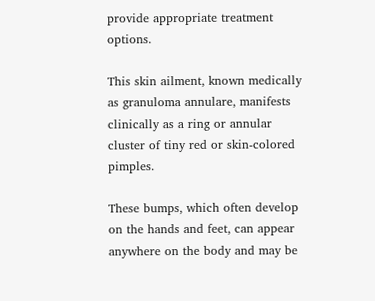provide appropriate treatment options.

This skin ailment, known medically as granuloma annulare, manifests clinically as a ring or annular cluster of tiny red or skin-colored pimples.

These bumps, which often develop on the hands and feet, can appear anywhere on the body and may be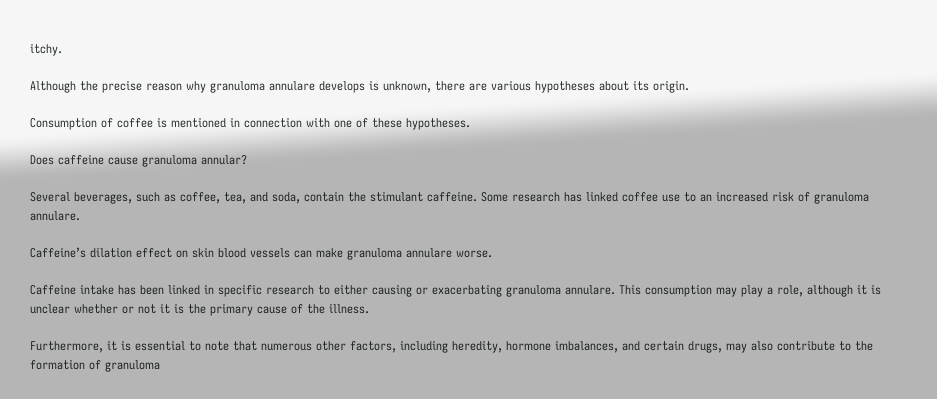itchy.

Although the precise reason why granuloma annulare develops is unknown, there are various hypotheses about its origin.

Consumption of coffee is mentioned in connection with one of these hypotheses.

Does caffeine cause granuloma annular?

Several beverages, such as coffee, tea, and soda, contain the stimulant caffeine. Some research has linked coffee use to an increased risk of granuloma annulare.

Caffeine’s dilation effect on skin blood vessels can make granuloma annulare worse.

Caffeine intake has been linked in specific research to either causing or exacerbating granuloma annulare. This consumption may play a role, although it is unclear whether or not it is the primary cause of the illness.

Furthermore, it is essential to note that numerous other factors, including heredity, hormone imbalances, and certain drugs, may also contribute to the formation of granuloma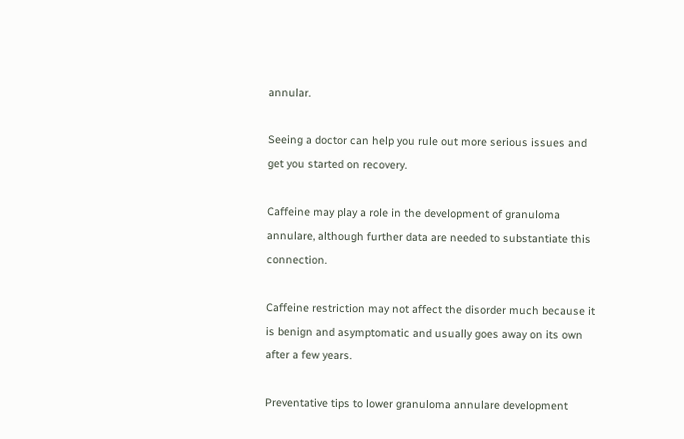annular.

Seeing a doctor can help you rule out more serious issues and get you started on recovery.

Caffeine may play a role in the development of granuloma annulare, although further data are needed to substantiate this connection.

Caffeine restriction may not affect the disorder much because it is benign and asymptomatic and usually goes away on its own after a few years.

Preventative tips to lower granuloma annulare development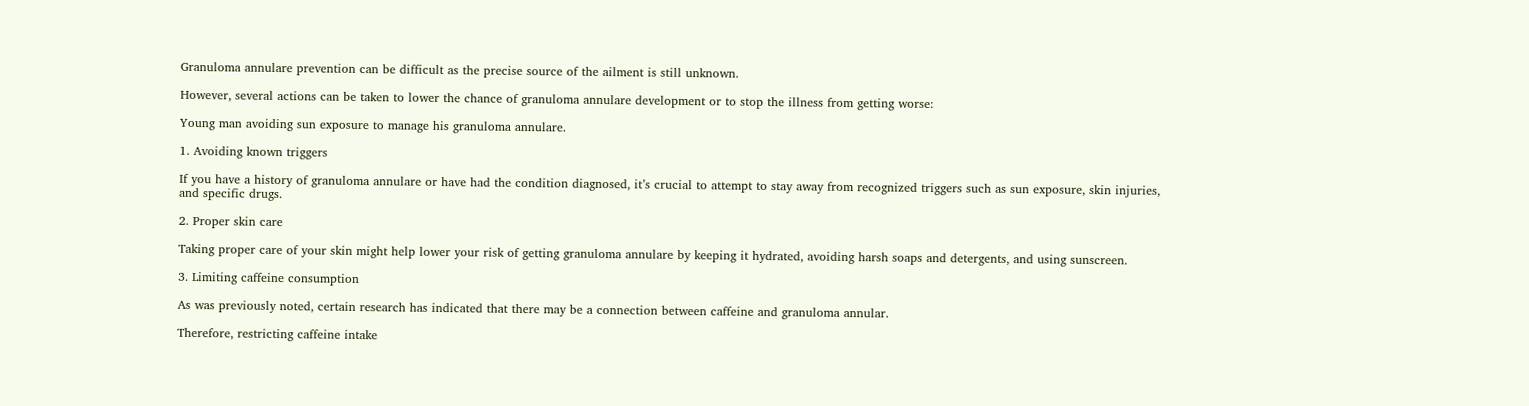Granuloma annulare prevention can be difficult as the precise source of the ailment is still unknown.

However, several actions can be taken to lower the chance of granuloma annulare development or to stop the illness from getting worse:

Young man avoiding sun exposure to manage his granuloma annulare.

1. Avoiding known triggers

If you have a history of granuloma annulare or have had the condition diagnosed, it’s crucial to attempt to stay away from recognized triggers such as sun exposure, skin injuries, and specific drugs.

2. Proper skin care

Taking proper care of your skin might help lower your risk of getting granuloma annulare by keeping it hydrated, avoiding harsh soaps and detergents, and using sunscreen.

3. Limiting caffeine consumption

As was previously noted, certain research has indicated that there may be a connection between caffeine and granuloma annular.

Therefore, restricting caffeine intake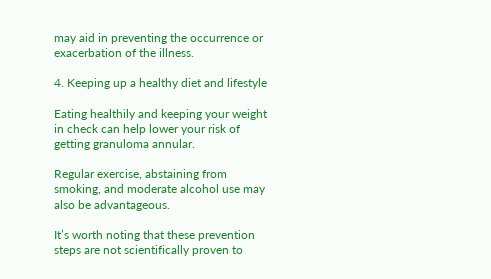may aid in preventing the occurrence or exacerbation of the illness.

4. Keeping up a healthy diet and lifestyle

Eating healthily and keeping your weight in check can help lower your risk of getting granuloma annular.

Regular exercise, abstaining from smoking, and moderate alcohol use may also be advantageous.

It’s worth noting that these prevention steps are not scientifically proven to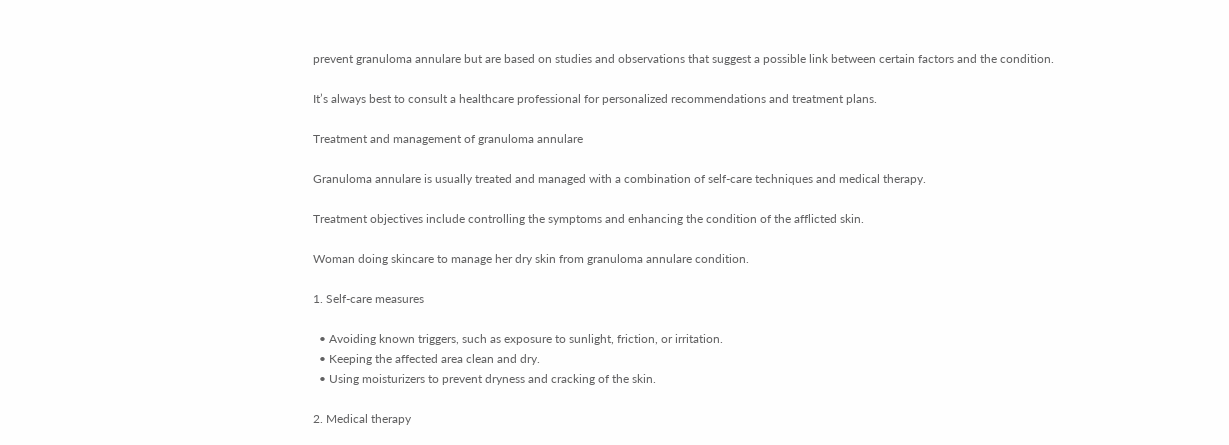prevent granuloma annulare but are based on studies and observations that suggest a possible link between certain factors and the condition.

It’s always best to consult a healthcare professional for personalized recommendations and treatment plans.

Treatment and management of granuloma annulare

Granuloma annulare is usually treated and managed with a combination of self-care techniques and medical therapy.

Treatment objectives include controlling the symptoms and enhancing the condition of the afflicted skin.

Woman doing skincare to manage her dry skin from granuloma annulare condition.

1. Self-care measures

  • Avoiding known triggers, such as exposure to sunlight, friction, or irritation.
  • Keeping the affected area clean and dry.
  • Using moisturizers to prevent dryness and cracking of the skin.

2. Medical therapy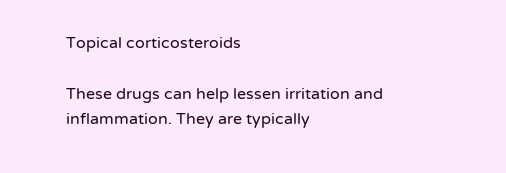Topical corticosteroids

These drugs can help lessen irritation and inflammation. They are typically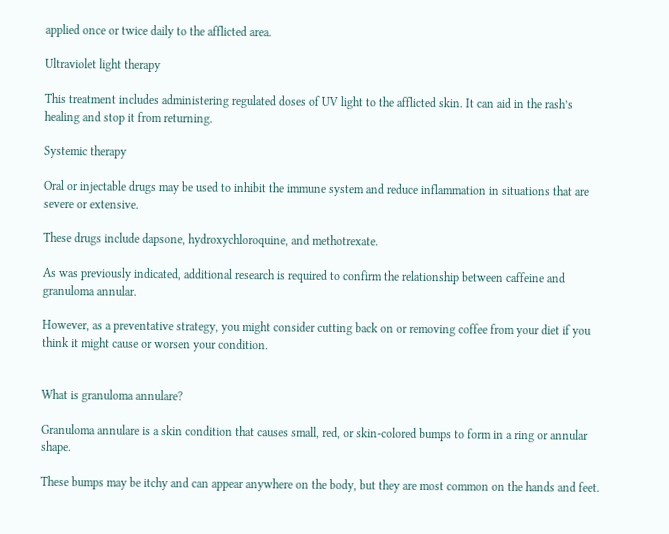applied once or twice daily to the afflicted area.

Ultraviolet light therapy

This treatment includes administering regulated doses of UV light to the afflicted skin. It can aid in the rash’s healing and stop it from returning.

Systemic therapy

Oral or injectable drugs may be used to inhibit the immune system and reduce inflammation in situations that are severe or extensive.

These drugs include dapsone, hydroxychloroquine, and methotrexate.

As was previously indicated, additional research is required to confirm the relationship between caffeine and granuloma annular.

However, as a preventative strategy, you might consider cutting back on or removing coffee from your diet if you think it might cause or worsen your condition.


What is granuloma annulare?

Granuloma annulare is a skin condition that causes small, red, or skin-colored bumps to form in a ring or annular shape.

These bumps may be itchy and can appear anywhere on the body, but they are most common on the hands and feet.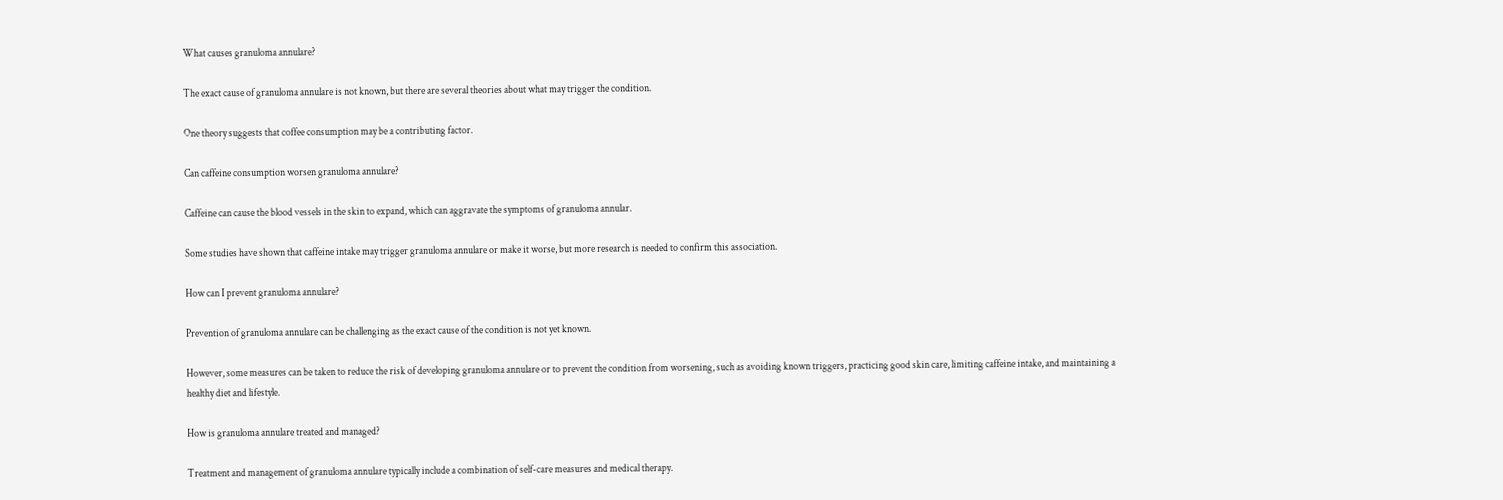What causes granuloma annulare?

The exact cause of granuloma annulare is not known, but there are several theories about what may trigger the condition.

One theory suggests that coffee consumption may be a contributing factor.

Can caffeine consumption worsen granuloma annulare?

Caffeine can cause the blood vessels in the skin to expand, which can aggravate the symptoms of granuloma annular.

Some studies have shown that caffeine intake may trigger granuloma annulare or make it worse, but more research is needed to confirm this association.

How can I prevent granuloma annulare?

Prevention of granuloma annulare can be challenging as the exact cause of the condition is not yet known.

However, some measures can be taken to reduce the risk of developing granuloma annulare or to prevent the condition from worsening, such as avoiding known triggers, practicing good skin care, limiting caffeine intake, and maintaining a healthy diet and lifestyle.

How is granuloma annulare treated and managed?

Treatment and management of granuloma annulare typically include a combination of self-care measures and medical therapy.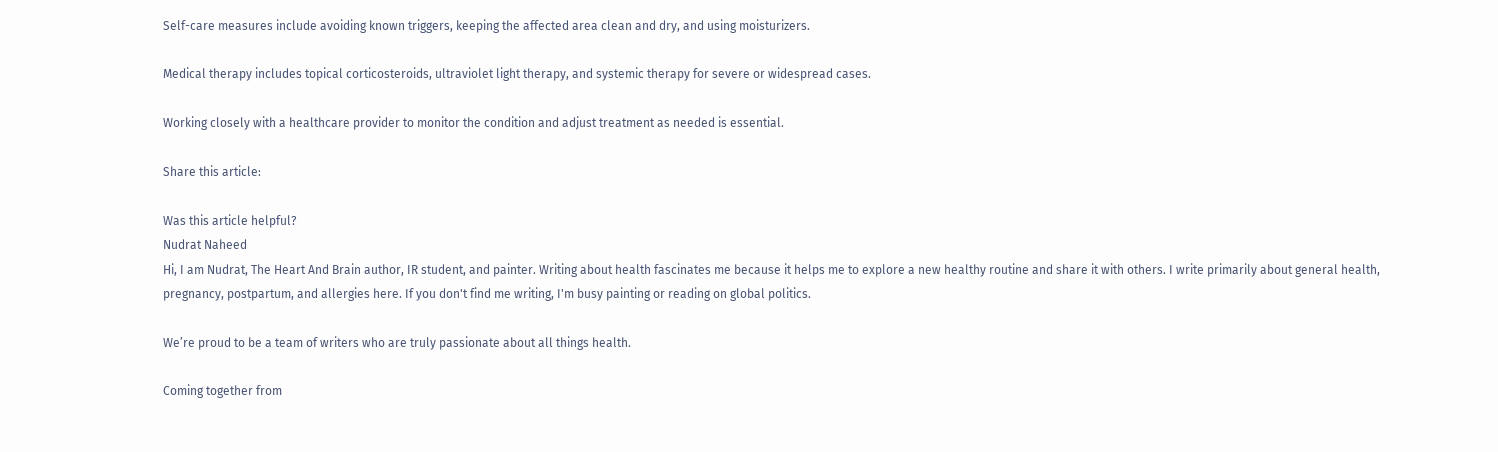Self-care measures include avoiding known triggers, keeping the affected area clean and dry, and using moisturizers.

Medical therapy includes topical corticosteroids, ultraviolet light therapy, and systemic therapy for severe or widespread cases.

Working closely with a healthcare provider to monitor the condition and adjust treatment as needed is essential.

Share this article:

Was this article helpful?
Nudrat Naheed
Hi, I am Nudrat, The Heart And Brain author, IR student, and painter. Writing about health fascinates me because it helps me to explore a new healthy routine and share it with others. I write primarily about general health, pregnancy, postpartum, and allergies here. If you don't find me writing, I'm busy painting or reading on global politics.

We’re proud to be a team of writers who are truly passionate about all things health.

Coming together from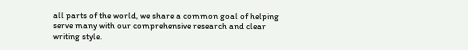all parts of the world, we share a common goal of helping serve many with our comprehensive research and clear writing style.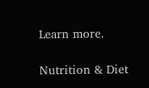Learn more.

Nutrition & Diet